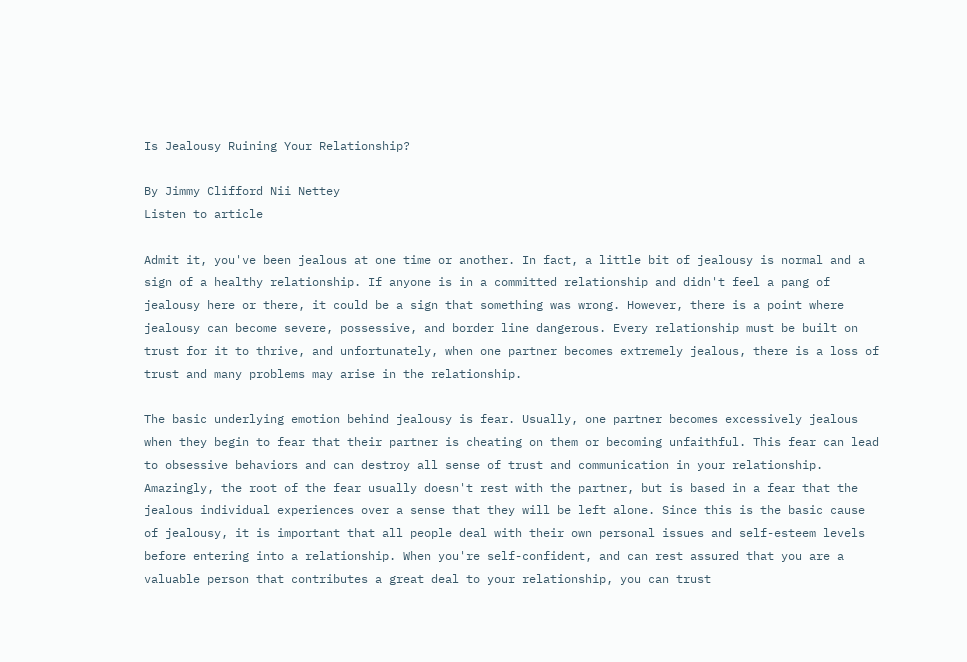Is Jealousy Ruining Your Relationship?

By Jimmy Clifford Nii Nettey
Listen to article

Admit it, you've been jealous at one time or another. In fact, a little bit of jealousy is normal and a sign of a healthy relationship. If anyone is in a committed relationship and didn't feel a pang of jealousy here or there, it could be a sign that something was wrong. However, there is a point where jealousy can become severe, possessive, and border line dangerous. Every relationship must be built on trust for it to thrive, and unfortunately, when one partner becomes extremely jealous, there is a loss of trust and many problems may arise in the relationship.

The basic underlying emotion behind jealousy is fear. Usually, one partner becomes excessively jealous when they begin to fear that their partner is cheating on them or becoming unfaithful. This fear can lead to obsessive behaviors and can destroy all sense of trust and communication in your relationship. Amazingly, the root of the fear usually doesn't rest with the partner, but is based in a fear that the jealous individual experiences over a sense that they will be left alone. Since this is the basic cause of jealousy, it is important that all people deal with their own personal issues and self-esteem levels before entering into a relationship. When you're self-confident, and can rest assured that you are a valuable person that contributes a great deal to your relationship, you can trust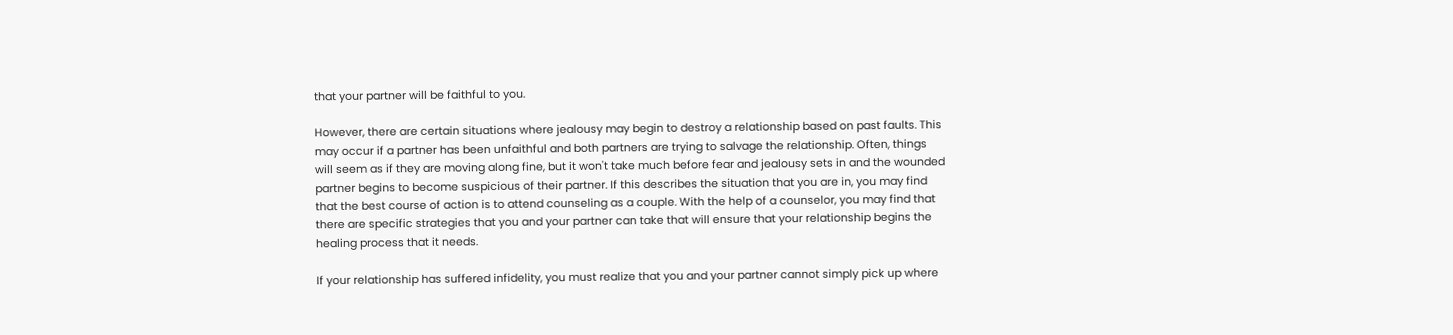that your partner will be faithful to you.

However, there are certain situations where jealousy may begin to destroy a relationship based on past faults. This may occur if a partner has been unfaithful and both partners are trying to salvage the relationship. Often, things will seem as if they are moving along fine, but it won't take much before fear and jealousy sets in and the wounded partner begins to become suspicious of their partner. If this describes the situation that you are in, you may find that the best course of action is to attend counseling as a couple. With the help of a counselor, you may find that there are specific strategies that you and your partner can take that will ensure that your relationship begins the healing process that it needs.

If your relationship has suffered infidelity, you must realize that you and your partner cannot simply pick up where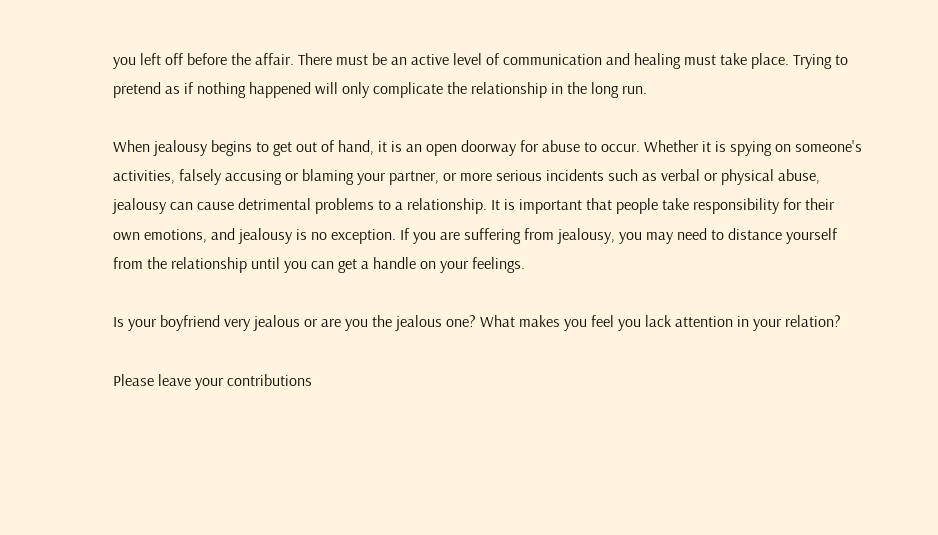you left off before the affair. There must be an active level of communication and healing must take place. Trying to pretend as if nothing happened will only complicate the relationship in the long run.

When jealousy begins to get out of hand, it is an open doorway for abuse to occur. Whether it is spying on someone's activities, falsely accusing or blaming your partner, or more serious incidents such as verbal or physical abuse, jealousy can cause detrimental problems to a relationship. It is important that people take responsibility for their own emotions, and jealousy is no exception. If you are suffering from jealousy, you may need to distance yourself from the relationship until you can get a handle on your feelings.

Is your boyfriend very jealous or are you the jealous one? What makes you feel you lack attention in your relation?

Please leave your contributions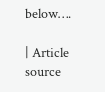below….

| Article source